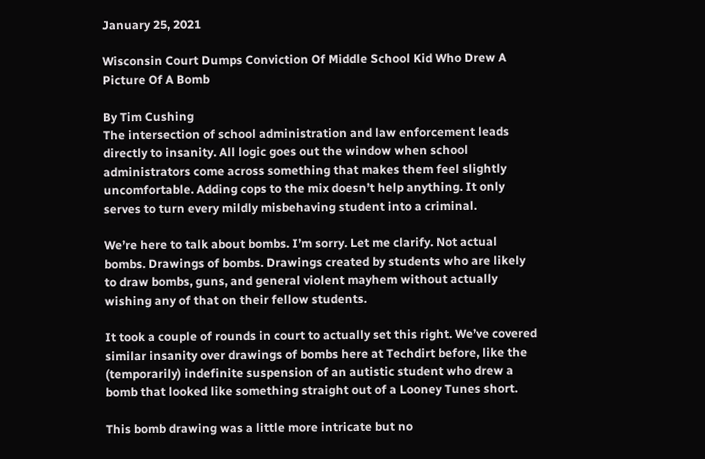January 25, 2021

Wisconsin Court Dumps Conviction Of Middle School Kid Who Drew A Picture Of A Bomb

By Tim Cushing
The intersection of school administration and law enforcement leads directly to insanity. All logic goes out the window when school administrators come across something that makes them feel slightly uncomfortable. Adding cops to the mix doesn’t help anything. It only serves to turn every mildly misbehaving student into a criminal.

We’re here to talk about bombs. I’m sorry. Let me clarify. Not actual bombs. Drawings of bombs. Drawings created by students who are likely to draw bombs, guns, and general violent mayhem without actually wishing any of that on their fellow students.

It took a couple of rounds in court to actually set this right. We’ve covered similar insanity over drawings of bombs here at Techdirt before, like the (temporarily) indefinite suspension of an autistic student who drew a bomb that looked like something straight out of a Looney Tunes short.

This bomb drawing was a little more intricate but no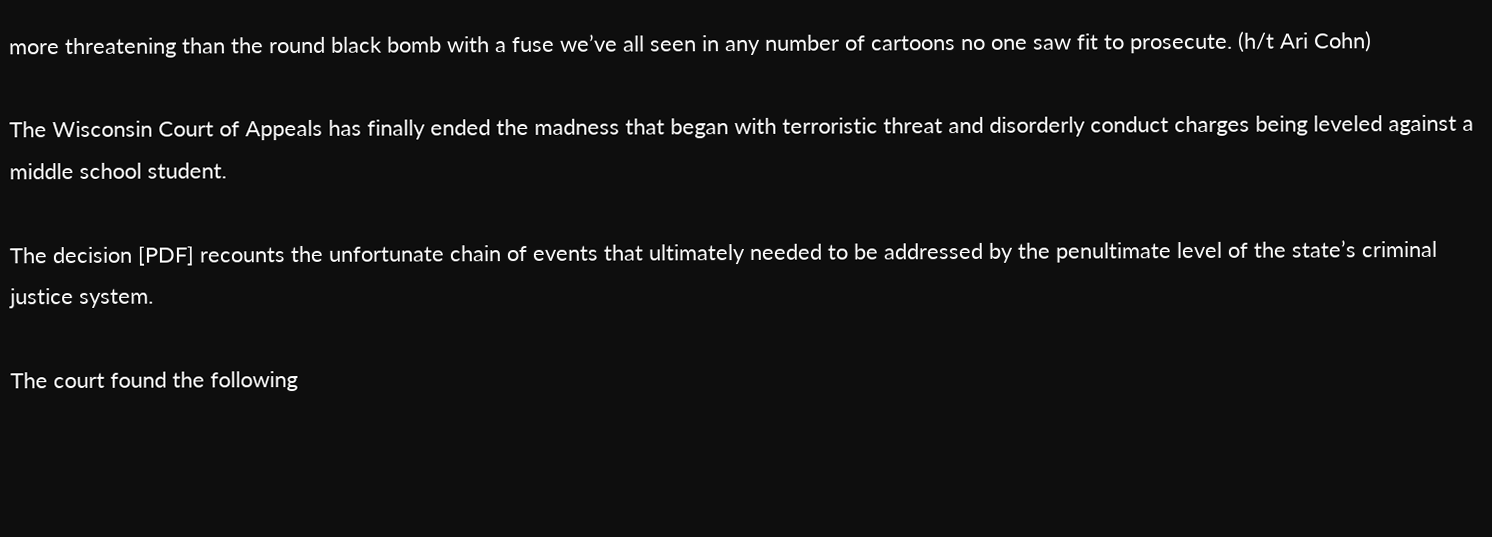more threatening than the round black bomb with a fuse we’ve all seen in any number of cartoons no one saw fit to prosecute. (h/t Ari Cohn)

The Wisconsin Court of Appeals has finally ended the madness that began with terroristic threat and disorderly conduct charges being leveled against a middle school student.

The decision [PDF] recounts the unfortunate chain of events that ultimately needed to be addressed by the penultimate level of the state’s criminal justice system.

The court found the following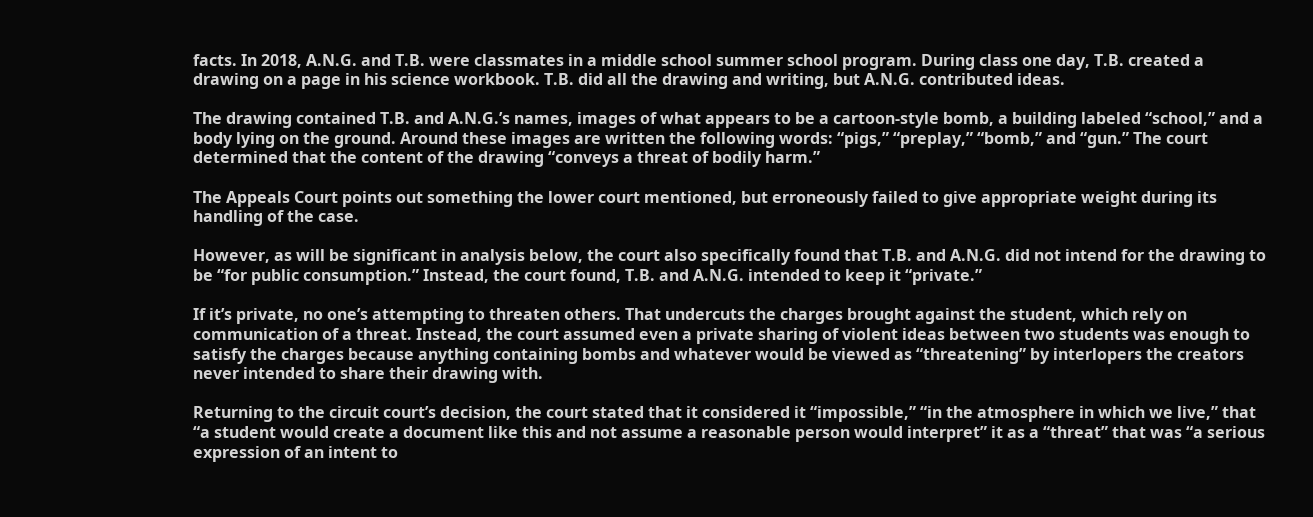facts. In 2018, A.N.G. and T.B. were classmates in a middle school summer school program. During class one day, T.B. created a drawing on a page in his science workbook. T.B. did all the drawing and writing, but A.N.G. contributed ideas.

The drawing contained T.B. and A.N.G.’s names, images of what appears to be a cartoon-style bomb, a building labeled “school,” and a body lying on the ground. Around these images are written the following words: “pigs,” “preplay,” “bomb,” and “gun.” The court determined that the content of the drawing “conveys a threat of bodily harm.”

The Appeals Court points out something the lower court mentioned, but erroneously failed to give appropriate weight during its handling of the case.

However, as will be significant in analysis below, the court also specifically found that T.B. and A.N.G. did not intend for the drawing to be “for public consumption.” Instead, the court found, T.B. and A.N.G. intended to keep it “private.”

If it’s private, no one’s attempting to threaten others. That undercuts the charges brought against the student, which rely on communication of a threat. Instead, the court assumed even a private sharing of violent ideas between two students was enough to satisfy the charges because anything containing bombs and whatever would be viewed as “threatening” by interlopers the creators never intended to share their drawing with.

Returning to the circuit court’s decision, the court stated that it considered it “impossible,” “in the atmosphere in which we live,” that “a student would create a document like this and not assume a reasonable person would interpret” it as a “threat” that was “a serious expression of an intent to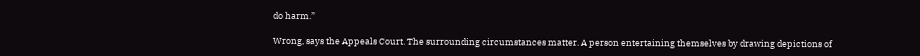do harm.”

Wrong, says the Appeals Court. The surrounding circumstances matter. A person entertaining themselves by drawing depictions of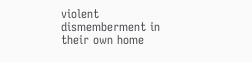violent dismemberment in their own home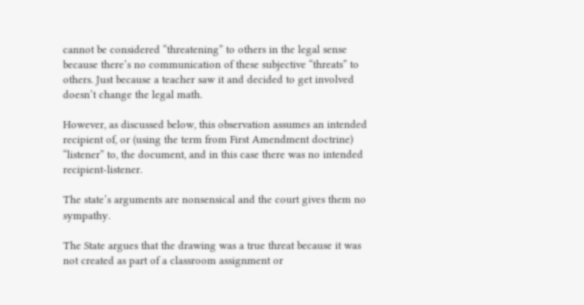cannot be considered “threatening” to others in the legal sense because there’s no communication of these subjective “threats” to others. Just because a teacher saw it and decided to get involved doesn’t change the legal math.

However, as discussed below, this observation assumes an intended recipient of, or (using the term from First Amendment doctrine) “listener” to, the document, and in this case there was no intended recipient-listener.

The state’s arguments are nonsensical and the court gives them no sympathy.

The State argues that the drawing was a true threat because it was not created as part of a classroom assignment or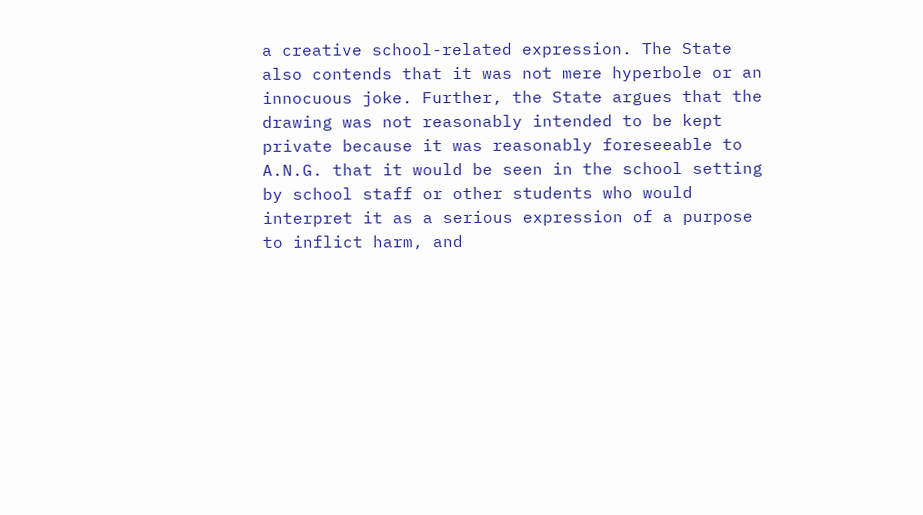a creative school-related expression. The State also contends that it was not mere hyperbole or an innocuous joke. Further, the State argues that the drawing was not reasonably intended to be kept private because it was reasonably foreseeable to A.N.G. that it would be seen in the school setting by school staff or other students who would interpret it as a serious expression of a purpose to inflict harm, and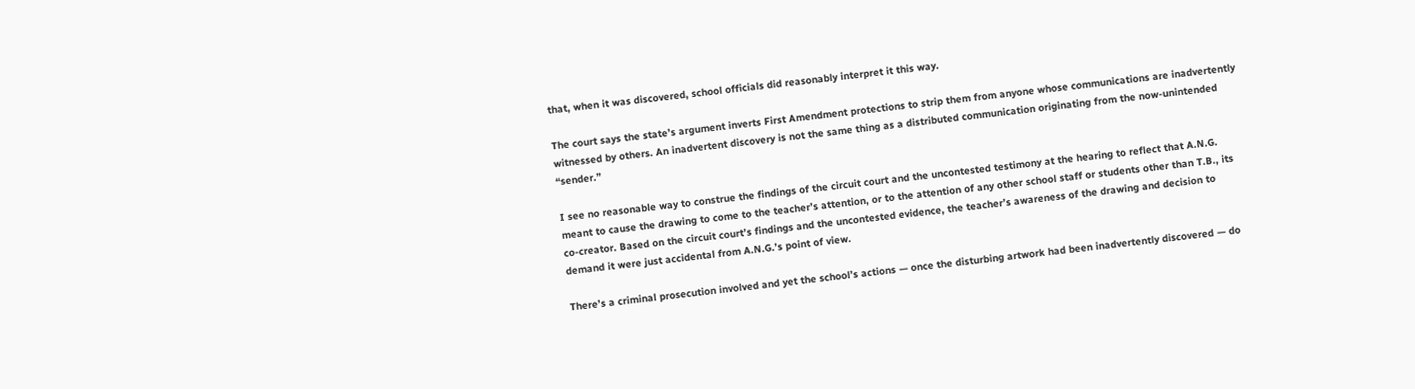that, when it was discovered, school officials did reasonably interpret it this way.

The court says the state’s argument inverts First Amendment protections to strip them from anyone whose communications are inadvertently witnessed by others. An inadvertent discovery is not the same thing as a distributed communication originating from the now-unintended “sender.”

I see no reasonable way to construe the findings of the circuit court and the uncontested testimony at the hearing to reflect that A.N.G. meant to cause the drawing to come to the teacher’s attention, or to the attention of any other school staff or students other than T.B., its co-creator. Based on the circuit court’s findings and the uncontested evidence, the teacher’s awareness of the drawing and decision to demand it were just accidental from A.N.G.’s point of view.

There’s a criminal prosecution involved and yet the school’s actions — once the disturbing artwork had been inadvertently discovered — do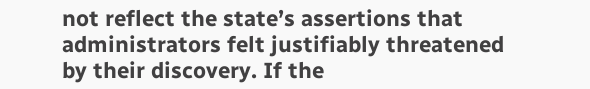not reflect the state’s assertions that administrators felt justifiably threatened by their discovery. If the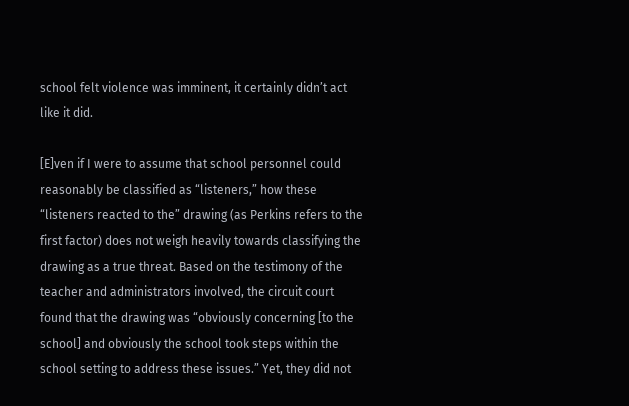school felt violence was imminent, it certainly didn’t act like it did.

[E]ven if I were to assume that school personnel could reasonably be classified as “listeners,” how these “listeners reacted to the” drawing (as Perkins refers to the first factor) does not weigh heavily towards classifying the drawing as a true threat. Based on the testimony of the teacher and administrators involved, the circuit court found that the drawing was “obviously concerning [to the school] and obviously the school took steps within the school setting to address these issues.” Yet, they did not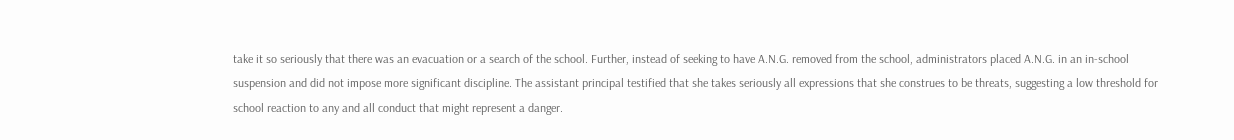take it so seriously that there was an evacuation or a search of the school. Further, instead of seeking to have A.N.G. removed from the school, administrators placed A.N.G. in an in-school suspension and did not impose more significant discipline. The assistant principal testified that she takes seriously all expressions that she construes to be threats, suggesting a low threshold for school reaction to any and all conduct that might represent a danger.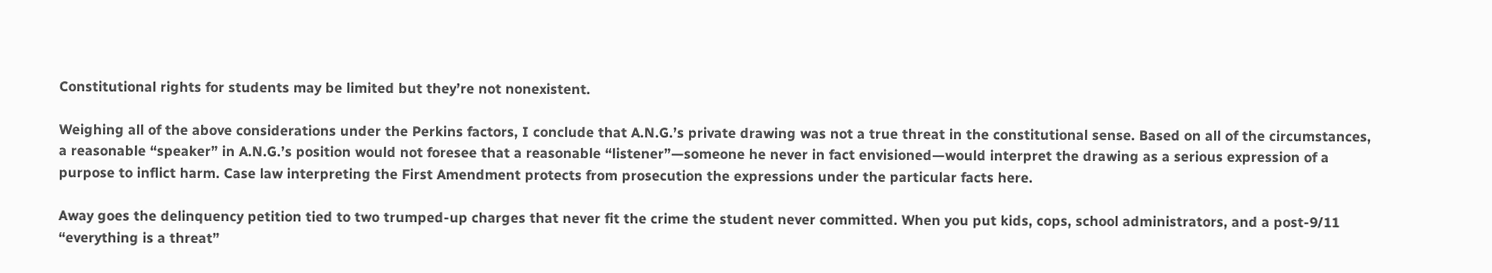Constitutional rights for students may be limited but they’re not nonexistent.

Weighing all of the above considerations under the Perkins factors, I conclude that A.N.G.’s private drawing was not a true threat in the constitutional sense. Based on all of the circumstances, a reasonable “speaker” in A.N.G.’s position would not foresee that a reasonable “listener”—someone he never in fact envisioned—would interpret the drawing as a serious expression of a purpose to inflict harm. Case law interpreting the First Amendment protects from prosecution the expressions under the particular facts here.

Away goes the delinquency petition tied to two trumped-up charges that never fit the crime the student never committed. When you put kids, cops, school administrators, and a post-9/11 “everything is a threat”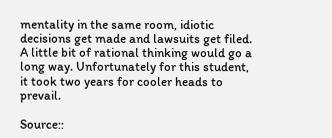mentality in the same room, idiotic decisions get made and lawsuits get filed. A little bit of rational thinking would go a long way. Unfortunately for this student, it took two years for cooler heads to prevail.

Source::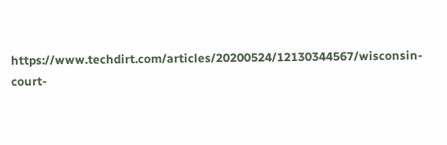https://www.techdirt.com/articles/20200524/12130344567/wisconsin-court-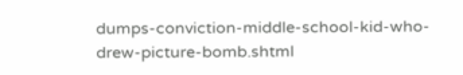dumps-conviction-middle-school-kid-who-drew-picture-bomb.shtml